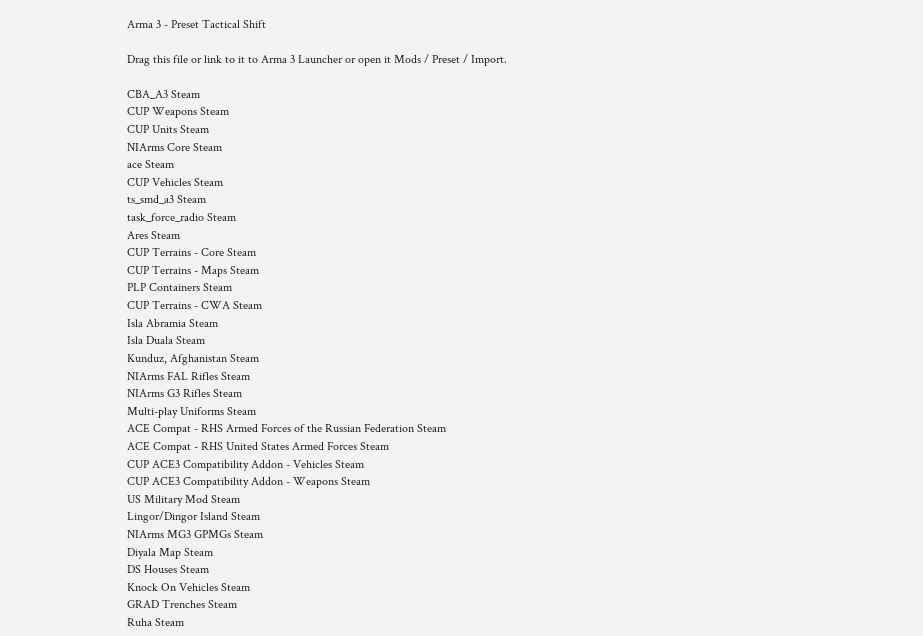Arma 3 - Preset Tactical Shift

Drag this file or link to it to Arma 3 Launcher or open it Mods / Preset / Import.

CBA_A3 Steam
CUP Weapons Steam
CUP Units Steam
NIArms Core Steam
ace Steam
CUP Vehicles Steam
ts_smd_a3 Steam
task_force_radio Steam
Ares Steam
CUP Terrains - Core Steam
CUP Terrains - Maps Steam
PLP Containers Steam
CUP Terrains - CWA Steam
Isla Abramia Steam
Isla Duala Steam
Kunduz, Afghanistan Steam
NIArms FAL Rifles Steam
NIArms G3 Rifles Steam
Multi-play Uniforms Steam
ACE Compat - RHS Armed Forces of the Russian Federation Steam
ACE Compat - RHS United States Armed Forces Steam
CUP ACE3 Compatibility Addon - Vehicles Steam
CUP ACE3 Compatibility Addon - Weapons Steam
US Military Mod Steam
Lingor/Dingor Island Steam
NIArms MG3 GPMGs Steam
Diyala Map Steam
DS Houses Steam
Knock On Vehicles Steam
GRAD Trenches Steam
Ruha Steam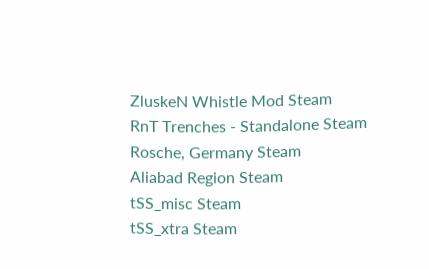ZluskeN Whistle Mod Steam
RnT Trenches - Standalone Steam
Rosche, Germany Steam
Aliabad Region Steam
tSS_misc Steam
tSS_xtra Steam